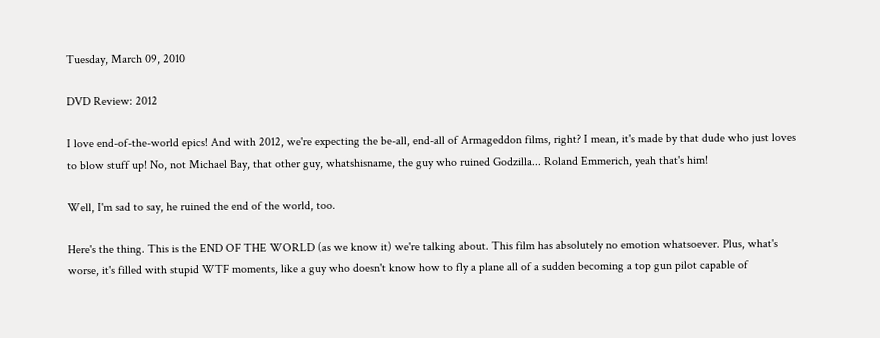Tuesday, March 09, 2010

DVD Review: 2012

I love end-of-the-world epics! And with 2012, we're expecting the be-all, end-all of Armageddon films, right? I mean, it's made by that dude who just loves to blow stuff up! No, not Michael Bay, that other guy, whatshisname, the guy who ruined Godzilla... Roland Emmerich, yeah that's him!

Well, I'm sad to say, he ruined the end of the world, too.

Here's the thing. This is the END OF THE WORLD (as we know it) we're talking about. This film has absolutely no emotion whatsoever. Plus, what's worse, it's filled with stupid WTF moments, like a guy who doesn't know how to fly a plane all of a sudden becoming a top gun pilot capable of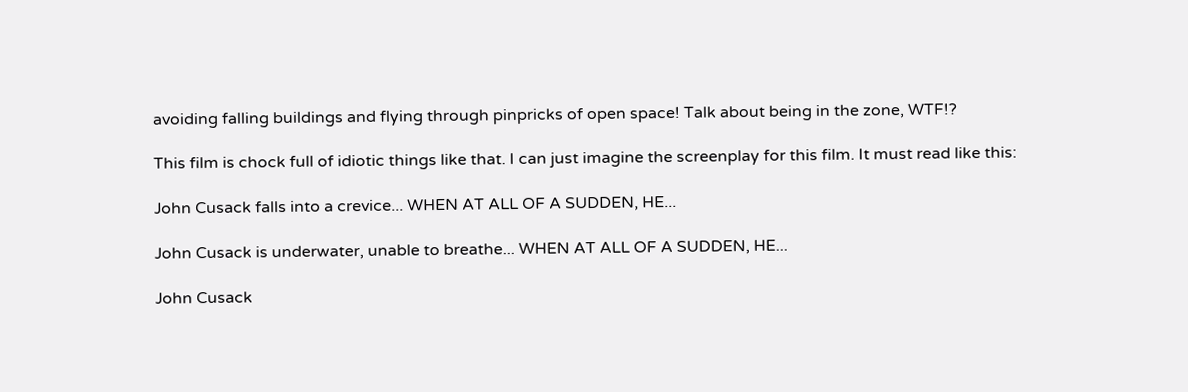avoiding falling buildings and flying through pinpricks of open space! Talk about being in the zone, WTF!?

This film is chock full of idiotic things like that. I can just imagine the screenplay for this film. It must read like this:

John Cusack falls into a crevice... WHEN AT ALL OF A SUDDEN, HE...

John Cusack is underwater, unable to breathe... WHEN AT ALL OF A SUDDEN, HE...

John Cusack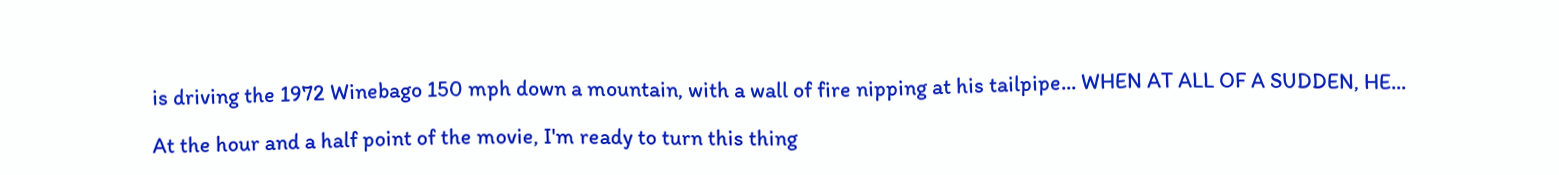is driving the 1972 Winebago 150 mph down a mountain, with a wall of fire nipping at his tailpipe... WHEN AT ALL OF A SUDDEN, HE...

At the hour and a half point of the movie, I'm ready to turn this thing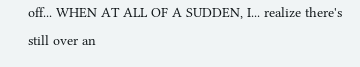off... WHEN AT ALL OF A SUDDEN, I... realize there's still over an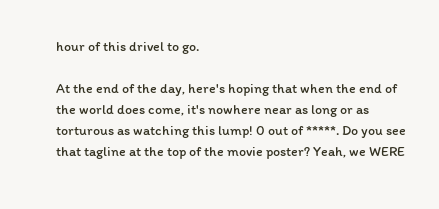hour of this drivel to go.

At the end of the day, here's hoping that when the end of the world does come, it's nowhere near as long or as torturous as watching this lump! 0 out of *****. Do you see that tagline at the top of the movie poster? Yeah, we WERE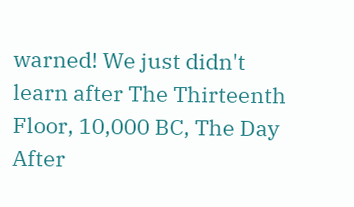warned! We just didn't learn after The Thirteenth Floor, 10,000 BC, The Day After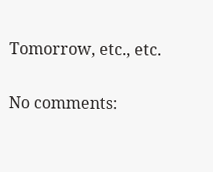Tomorrow, etc., etc.

No comments: